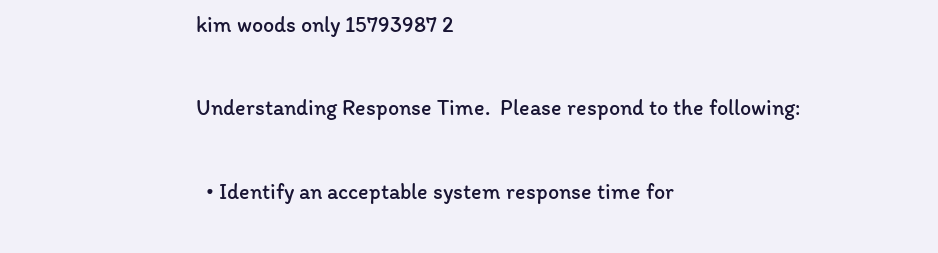kim woods only 15793987 2

Understanding Response Time.  Please respond to the following:

  • Identify an acceptable system response time for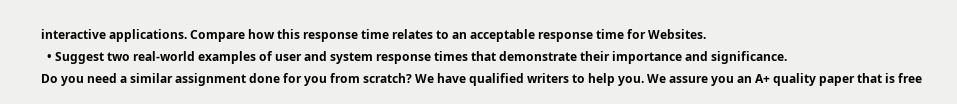interactive applications. Compare how this response time relates to an acceptable response time for Websites.
  • Suggest two real-world examples of user and system response times that demonstrate their importance and significance.
Do you need a similar assignment done for you from scratch? We have qualified writers to help you. We assure you an A+ quality paper that is free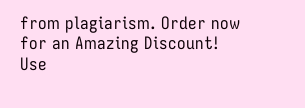from plagiarism. Order now for an Amazing Discount!
Use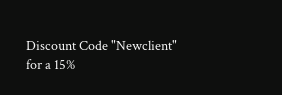Discount Code "Newclient" for a 15%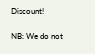Discount!

NB: We do not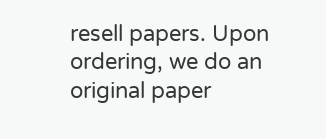resell papers. Upon ordering, we do an original paper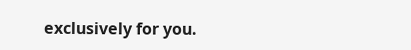exclusively for you.